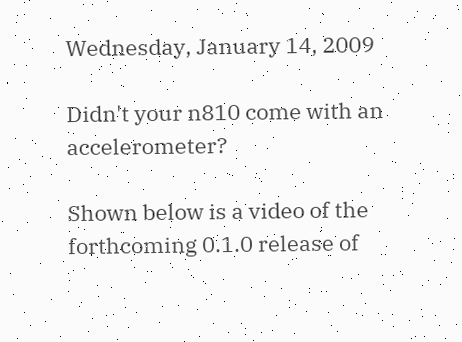Wednesday, January 14, 2009

Didn't your n810 come with an accelerometer?

Shown below is a video of the forthcoming 0.1.0 release of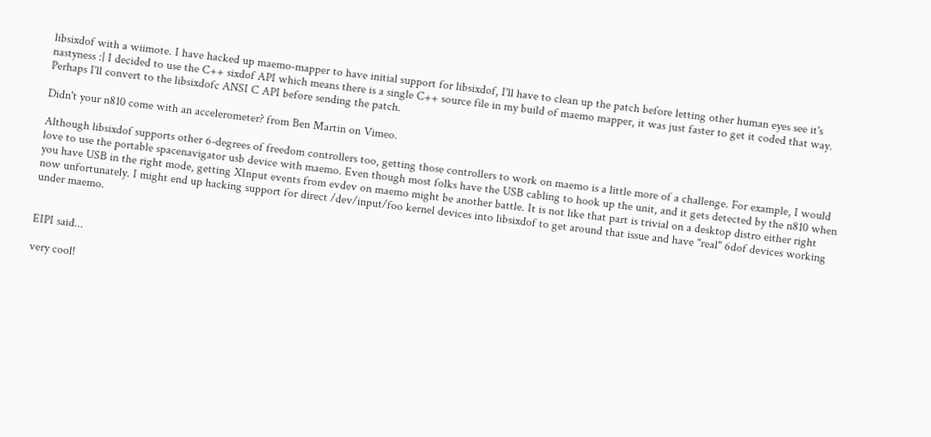libsixdof with a wiimote. I have hacked up maemo-mapper to have initial support for libsixdof, I'll have to clean up the patch before letting other human eyes see it's nastyness :| I decided to use the C++ sixdof API which means there is a single C++ source file in my build of maemo mapper, it was just faster to get it coded that way. Perhaps I'll convert to the libsixdofc ANSI C API before sending the patch.

Didn't your n810 come with an accelerometer? from Ben Martin on Vimeo.

Although libsixdof supports other 6-degrees of freedom controllers too, getting those controllers to work on maemo is a little more of a challenge. For example, I would love to use the portable spacenavigator usb device with maemo. Even though most folks have the USB cabling to hook up the unit, and it gets detected by the n810 when you have USB in the right mode, getting XInput events from evdev on maemo might be another battle. It is not like that part is trivial on a desktop distro either right now unfortunately. I might end up hacking support for direct /dev/input/foo kernel devices into libsixdof to get around that issue and have "real" 6dof devices working under maemo.


EIPI said...

very cool!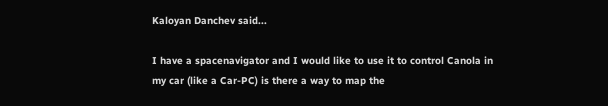Kaloyan Danchev said...

I have a spacenavigator and I would like to use it to control Canola in my car (like a Car-PC) is there a way to map the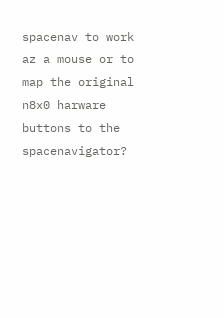spacenav to work az a mouse or to map the original n8x0 harware buttons to the spacenavigator?